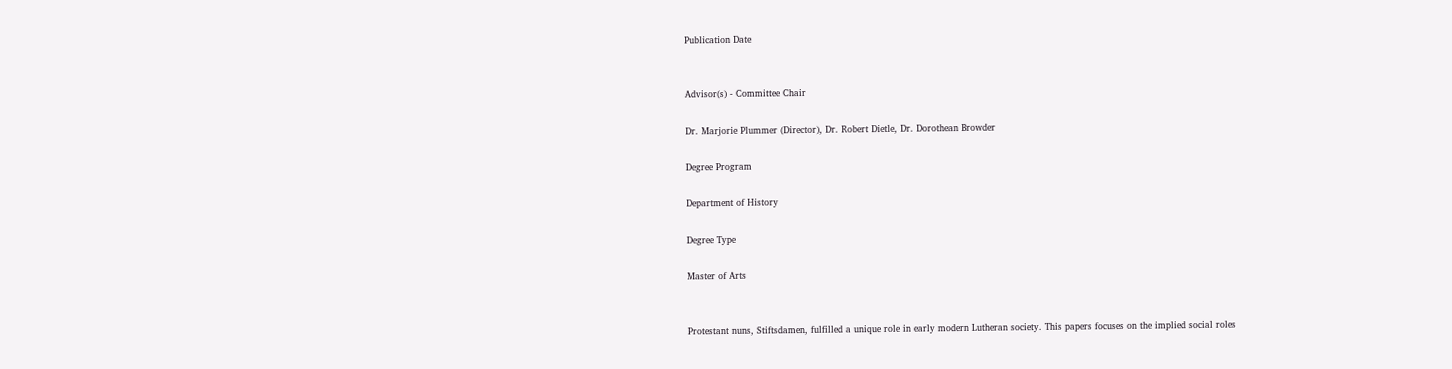Publication Date


Advisor(s) - Committee Chair

Dr. Marjorie Plummer (Director), Dr. Robert Dietle, Dr. Dorothean Browder

Degree Program

Department of History

Degree Type

Master of Arts


Protestant nuns, Stiftsdamen, fulfilled a unique role in early modern Lutheran society. This papers focuses on the implied social roles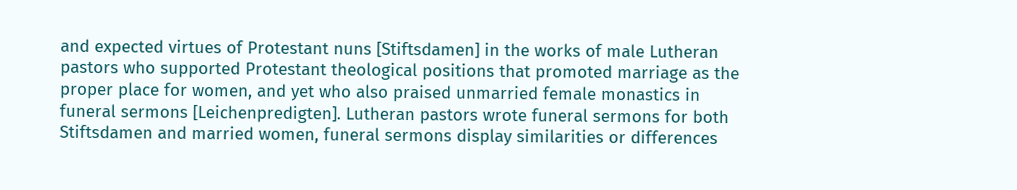and expected virtues of Protestant nuns [Stiftsdamen] in the works of male Lutheran pastors who supported Protestant theological positions that promoted marriage as the proper place for women, and yet who also praised unmarried female monastics in funeral sermons [Leichenpredigten]. Lutheran pastors wrote funeral sermons for both Stiftsdamen and married women, funeral sermons display similarities or differences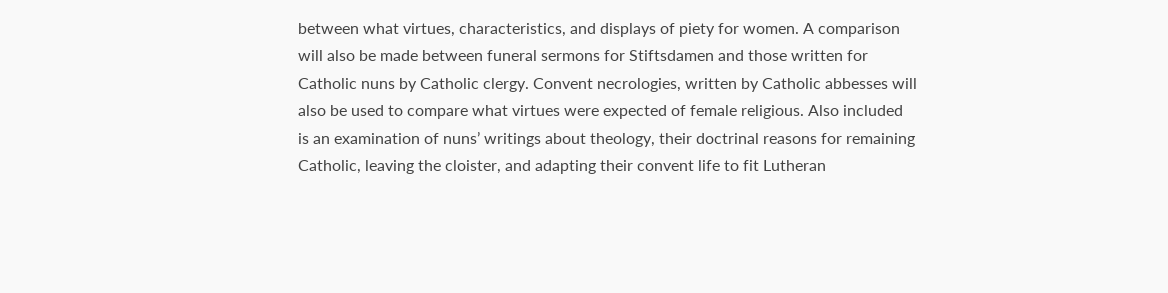between what virtues, characteristics, and displays of piety for women. A comparison will also be made between funeral sermons for Stiftsdamen and those written for Catholic nuns by Catholic clergy. Convent necrologies, written by Catholic abbesses will also be used to compare what virtues were expected of female religious. Also included is an examination of nuns’ writings about theology, their doctrinal reasons for remaining Catholic, leaving the cloister, and adapting their convent life to fit Lutheran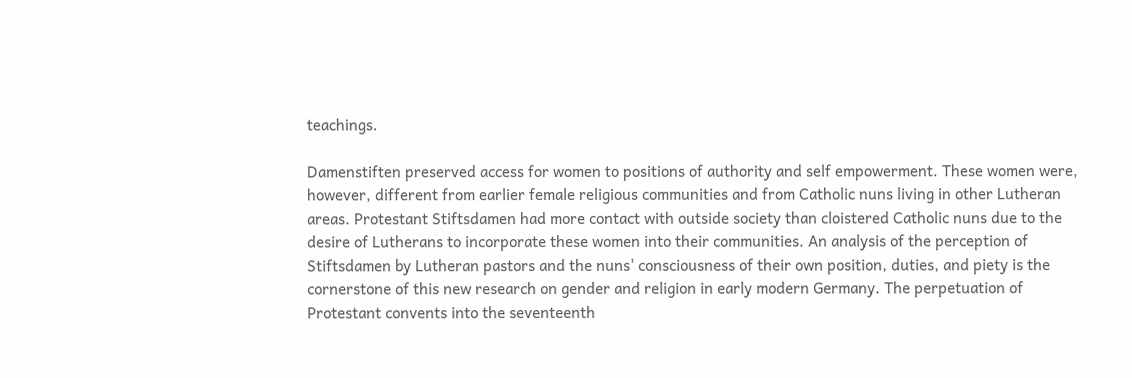teachings.

Damenstiften preserved access for women to positions of authority and self empowerment. These women were, however, different from earlier female religious communities and from Catholic nuns living in other Lutheran areas. Protestant Stiftsdamen had more contact with outside society than cloistered Catholic nuns due to the desire of Lutherans to incorporate these women into their communities. An analysis of the perception of Stiftsdamen by Lutheran pastors and the nuns' consciousness of their own position, duties, and piety is the cornerstone of this new research on gender and religion in early modern Germany. The perpetuation of Protestant convents into the seventeenth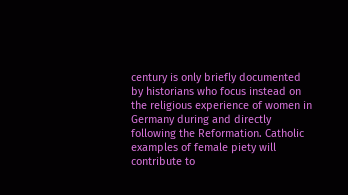century is only briefly documented by historians who focus instead on the religious experience of women in Germany during and directly following the Reformation. Catholic examples of female piety will contribute to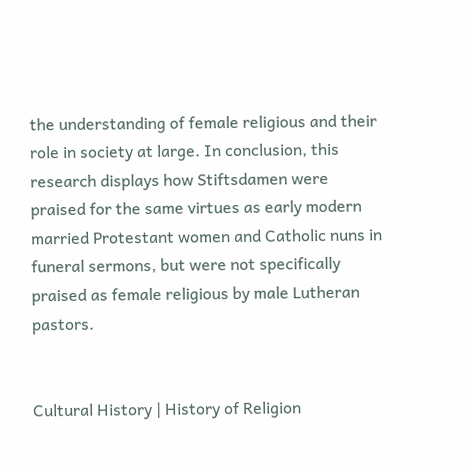the understanding of female religious and their role in society at large. In conclusion, this research displays how Stiftsdamen were praised for the same virtues as early modern married Protestant women and Catholic nuns in funeral sermons, but were not specifically praised as female religious by male Lutheran pastors.


Cultural History | History of Religion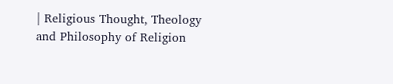| Religious Thought, Theology and Philosophy of Religion